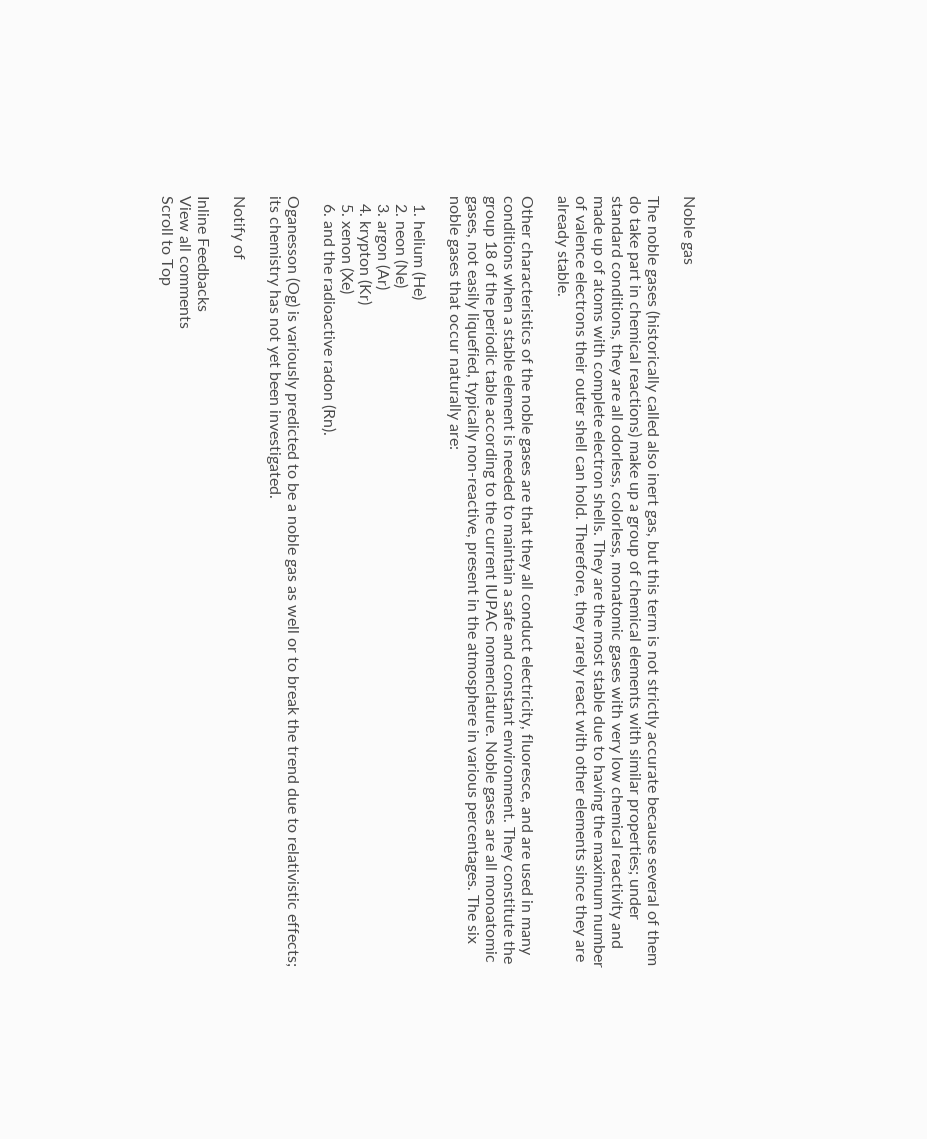Noble gas

The noble gases (historically called also inert gas, but this term is not strictly accurate because several of them do take part in chemical reactions) make up a group of chemical elements with similar properties; under standard conditions, they are all odorless, colorless, monatomic gases with very low chemical reactivity and made up of atoms with complete electron shells. They are the most stable due to having the maximum number of valence electrons their outer shell can hold. Therefore, they rarely react with other elements since they are already stable.

Other characteristics of the noble gases are that they all conduct electricity, fluoresce, and are used in many conditions when a stable element is needed to maintain a safe and constant environment. They constitute the group 18 of the periodic table according to the current IUPAC nomenclature. Noble gases are all monoatomic gases, not easily liquefied, typically non-reactive, present in the atmosphere in various percentages. The six noble gases that occur naturally are:

  1. helium (He)
  2. neon (Ne)
  3. argon (Ar)
  4. krypton (Kr)
  5. xenon (Xe)
  6. and the radioactive radon (Rn).

Oganesson (Og) is variously predicted to be a noble gas as well or to break the trend due to relativistic effects; its chemistry has not yet been investigated.

Notify of

Inline Feedbacks
View all comments
Scroll to Top